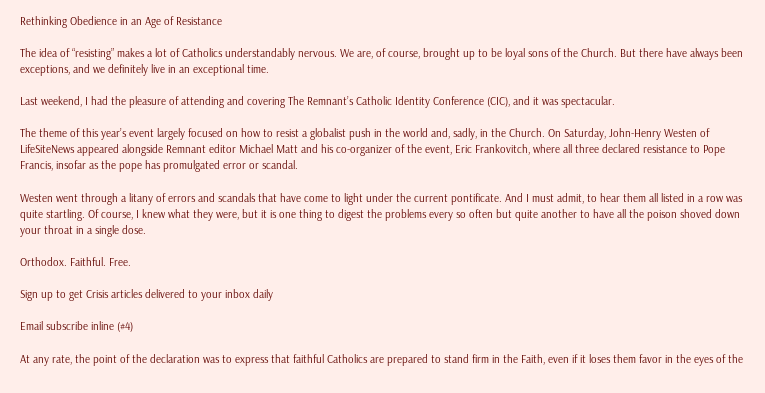Rethinking Obedience in an Age of Resistance

The idea of “resisting” makes a lot of Catholics understandably nervous. We are, of course, brought up to be loyal sons of the Church. But there have always been exceptions, and we definitely live in an exceptional time.

Last weekend, I had the pleasure of attending and covering The Remnant’s Catholic Identity Conference (CIC), and it was spectacular.

The theme of this year’s event largely focused on how to resist a globalist push in the world and, sadly, in the Church. On Saturday, John-Henry Westen of LifeSiteNews appeared alongside Remnant editor Michael Matt and his co-organizer of the event, Eric Frankovitch, where all three declared resistance to Pope Francis, insofar as the pope has promulgated error or scandal.

Westen went through a litany of errors and scandals that have come to light under the current pontificate. And I must admit, to hear them all listed in a row was quite startling. Of course, I knew what they were, but it is one thing to digest the problems every so often but quite another to have all the poison shoved down your throat in a single dose.

Orthodox. Faithful. Free.

Sign up to get Crisis articles delivered to your inbox daily

Email subscribe inline (#4)

At any rate, the point of the declaration was to express that faithful Catholics are prepared to stand firm in the Faith, even if it loses them favor in the eyes of the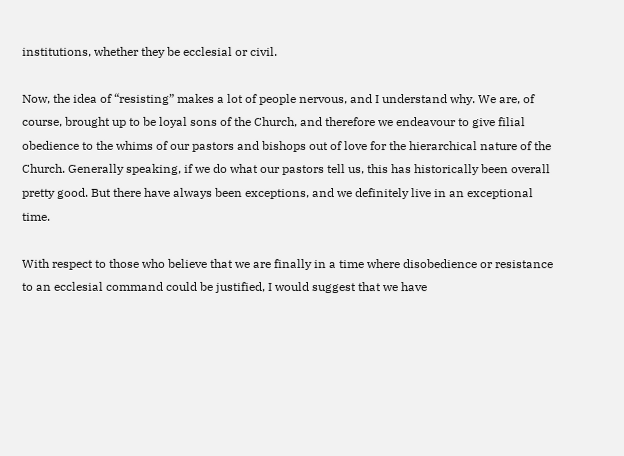institutions, whether they be ecclesial or civil.

Now, the idea of “resisting” makes a lot of people nervous, and I understand why. We are, of course, brought up to be loyal sons of the Church, and therefore we endeavour to give filial obedience to the whims of our pastors and bishops out of love for the hierarchical nature of the Church. Generally speaking, if we do what our pastors tell us, this has historically been overall pretty good. But there have always been exceptions, and we definitely live in an exceptional time.

With respect to those who believe that we are finally in a time where disobedience or resistance to an ecclesial command could be justified, I would suggest that we have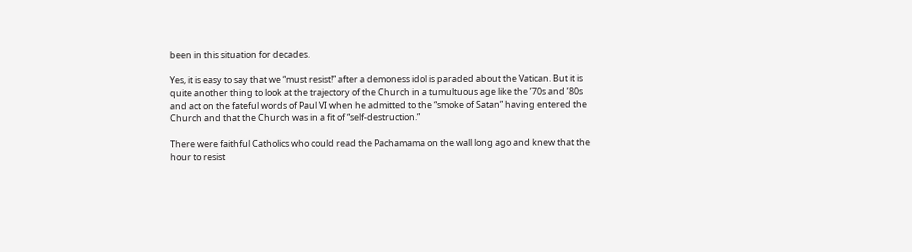been in this situation for decades.

Yes, it is easy to say that we “must resist!” after a demoness idol is paraded about the Vatican. But it is quite another thing to look at the trajectory of the Church in a tumultuous age like the ’70s and ’80s and act on the fateful words of Paul VI when he admitted to the “smoke of Satan” having entered the Church and that the Church was in a fit of “self-destruction.”

There were faithful Catholics who could read the Pachamama on the wall long ago and knew that the hour to resist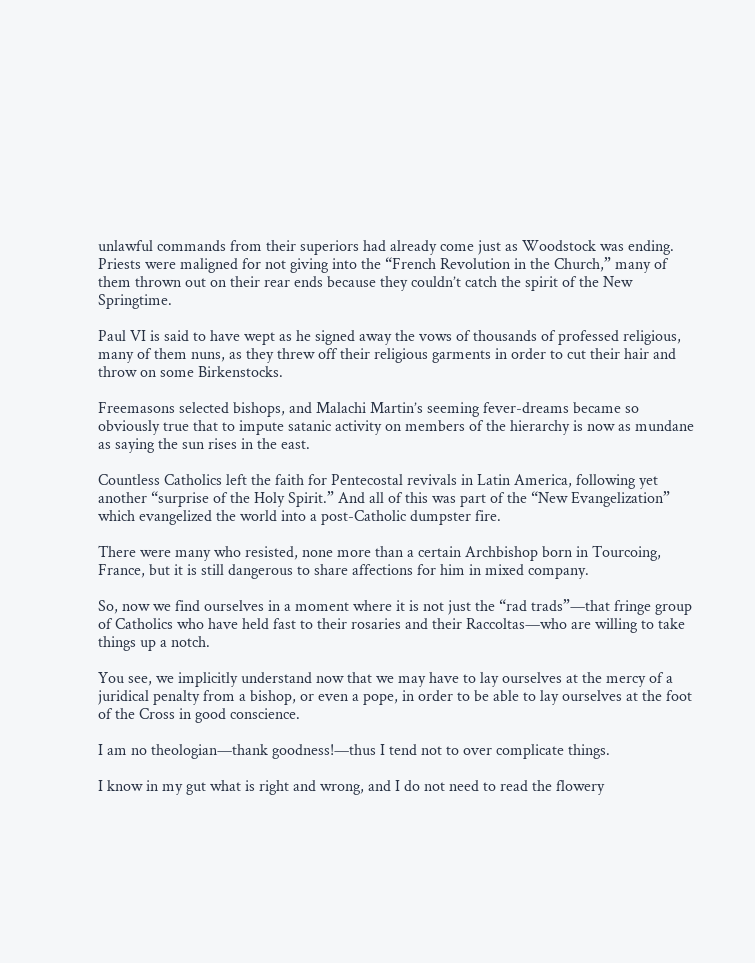unlawful commands from their superiors had already come just as Woodstock was ending. Priests were maligned for not giving into the “French Revolution in the Church,” many of them thrown out on their rear ends because they couldn’t catch the spirit of the New Springtime.

Paul VI is said to have wept as he signed away the vows of thousands of professed religious, many of them nuns, as they threw off their religious garments in order to cut their hair and throw on some Birkenstocks.

Freemasons selected bishops, and Malachi Martin’s seeming fever-dreams became so obviously true that to impute satanic activity on members of the hierarchy is now as mundane as saying the sun rises in the east.

Countless Catholics left the faith for Pentecostal revivals in Latin America, following yet another “surprise of the Holy Spirit.” And all of this was part of the “New Evangelization” which evangelized the world into a post-Catholic dumpster fire.

There were many who resisted, none more than a certain Archbishop born in Tourcoing, France, but it is still dangerous to share affections for him in mixed company.

So, now we find ourselves in a moment where it is not just the “rad trads”—that fringe group of Catholics who have held fast to their rosaries and their Raccoltas—who are willing to take things up a notch.

You see, we implicitly understand now that we may have to lay ourselves at the mercy of a juridical penalty from a bishop, or even a pope, in order to be able to lay ourselves at the foot of the Cross in good conscience.

I am no theologian—thank goodness!—thus I tend not to over complicate things.

I know in my gut what is right and wrong, and I do not need to read the flowery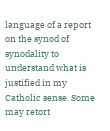language of a report on the synod of synodality to understand what is justified in my Catholic sense. Some may retort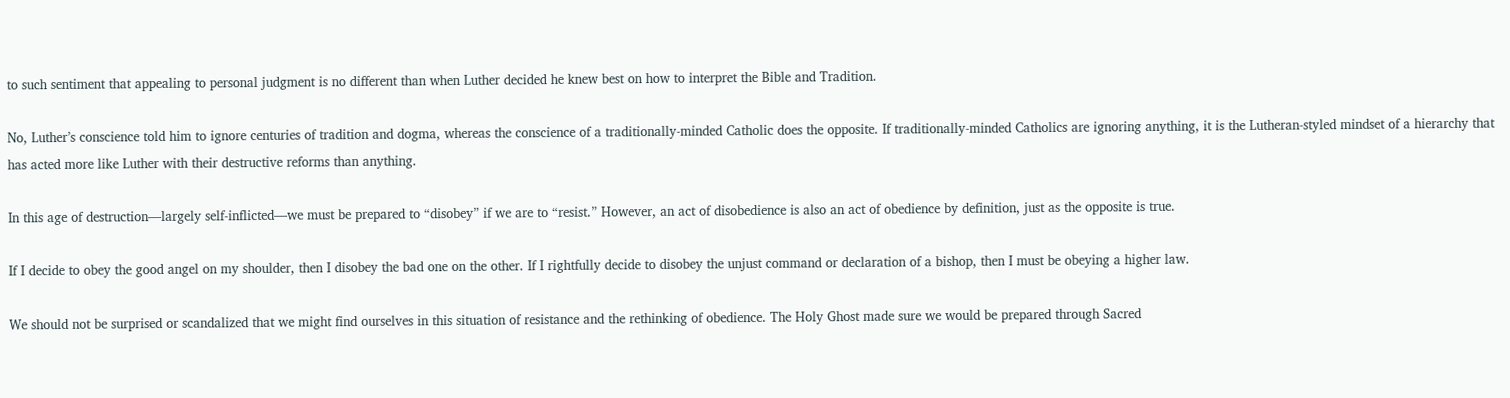to such sentiment that appealing to personal judgment is no different than when Luther decided he knew best on how to interpret the Bible and Tradition.

No, Luther’s conscience told him to ignore centuries of tradition and dogma, whereas the conscience of a traditionally-minded Catholic does the opposite. If traditionally-minded Catholics are ignoring anything, it is the Lutheran-styled mindset of a hierarchy that has acted more like Luther with their destructive reforms than anything.

In this age of destruction—largely self-inflicted—we must be prepared to “disobey” if we are to “resist.” However, an act of disobedience is also an act of obedience by definition, just as the opposite is true.

If I decide to obey the good angel on my shoulder, then I disobey the bad one on the other. If I rightfully decide to disobey the unjust command or declaration of a bishop, then I must be obeying a higher law.

We should not be surprised or scandalized that we might find ourselves in this situation of resistance and the rethinking of obedience. The Holy Ghost made sure we would be prepared through Sacred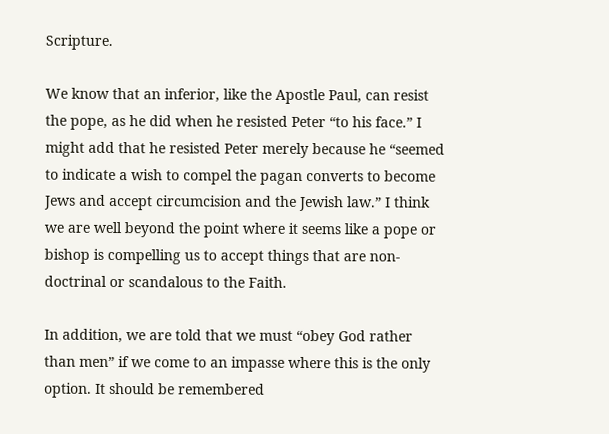Scripture.

We know that an inferior, like the Apostle Paul, can resist the pope, as he did when he resisted Peter “to his face.” I might add that he resisted Peter merely because he “seemed to indicate a wish to compel the pagan converts to become Jews and accept circumcision and the Jewish law.” I think we are well beyond the point where it seems like a pope or bishop is compelling us to accept things that are non-doctrinal or scandalous to the Faith.

In addition, we are told that we must “obey God rather than men” if we come to an impasse where this is the only option. It should be remembered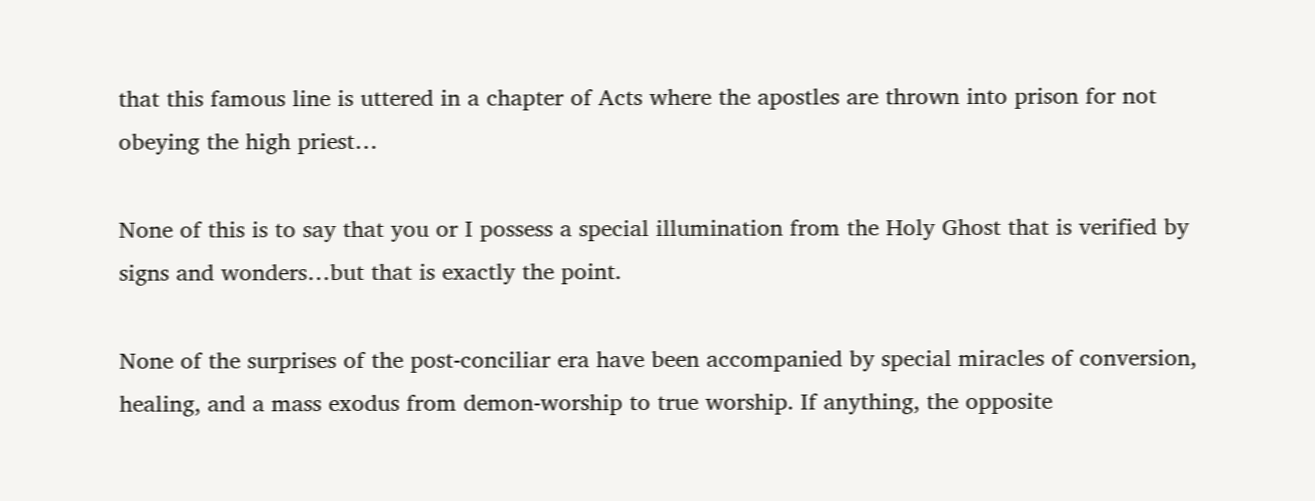that this famous line is uttered in a chapter of Acts where the apostles are thrown into prison for not obeying the high priest…

None of this is to say that you or I possess a special illumination from the Holy Ghost that is verified by signs and wonders…but that is exactly the point.

None of the surprises of the post-conciliar era have been accompanied by special miracles of conversion, healing, and a mass exodus from demon-worship to true worship. If anything, the opposite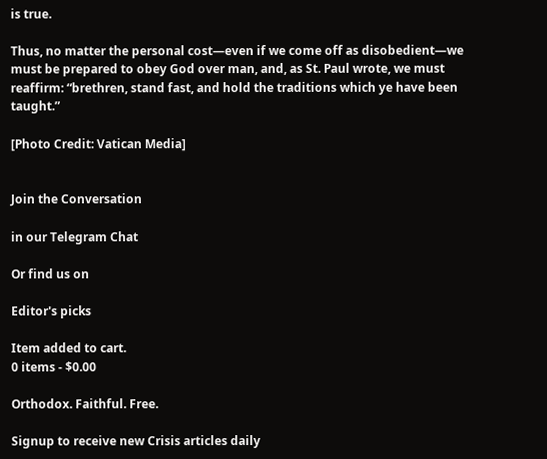is true.

Thus, no matter the personal cost—even if we come off as disobedient—we must be prepared to obey God over man, and, as St. Paul wrote, we must reaffirm: “brethren, stand fast, and hold the traditions which ye have been taught.”

[Photo Credit: Vatican Media]


Join the Conversation

in our Telegram Chat

Or find us on

Editor's picks

Item added to cart.
0 items - $0.00

Orthodox. Faithful. Free.

Signup to receive new Crisis articles daily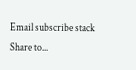Email subscribe stack
Share to...